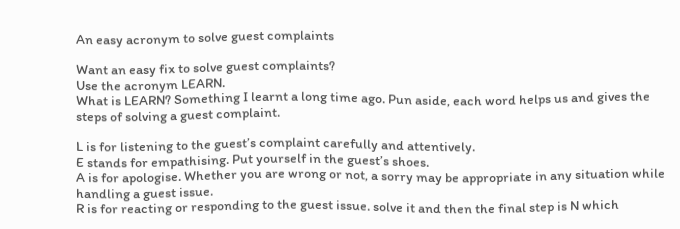An easy acronym to solve guest complaints

Want an easy fix to solve guest complaints?
Use the acronym LEARN.
What is LEARN? Something I learnt a long time ago. Pun aside, each word helps us and gives the steps of solving a guest complaint.

L is for listening to the guest’s complaint carefully and attentively.
E stands for empathising. Put yourself in the guest’s shoes.
A is for apologise. Whether you are wrong or not, a sorry may be appropriate in any situation while handling a guest issue.
R is for reacting or responding to the guest issue. solve it and then the final step is N which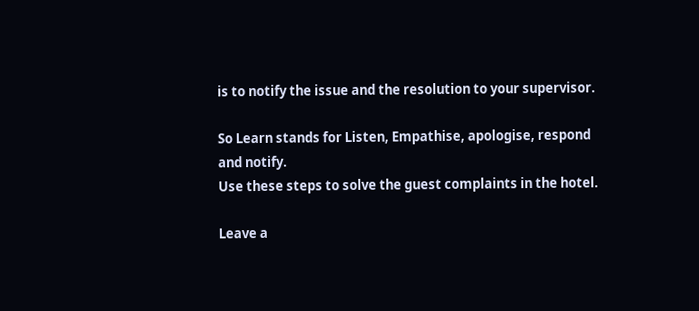is to notify the issue and the resolution to your supervisor.

So Learn stands for Listen, Empathise, apologise, respond and notify.
Use these steps to solve the guest complaints in the hotel.

Leave a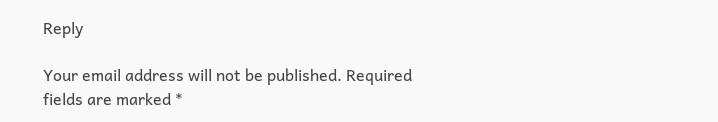Reply

Your email address will not be published. Required fields are marked *